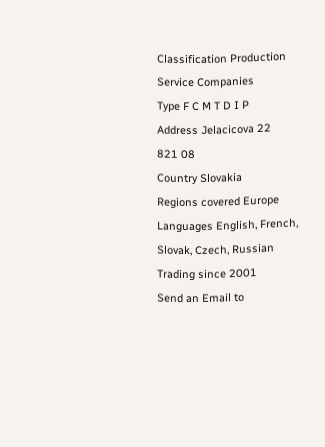Classification Production Service Companies
Type F C M T D I P
Address Jelacicova 22
821 08
Country Slovakia
Regions covered Europe
Languages English, French, Slovak, Czech, Russian
Trading since 2001
Send an Email to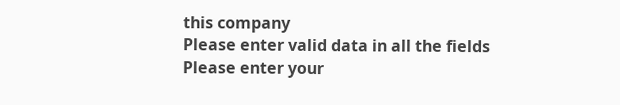this company
Please enter valid data in all the fields
Please enter your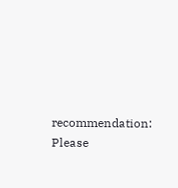recommendation:
Please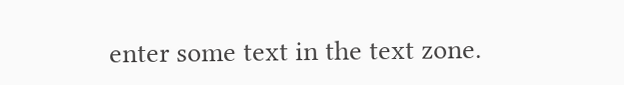enter some text in the text zone.